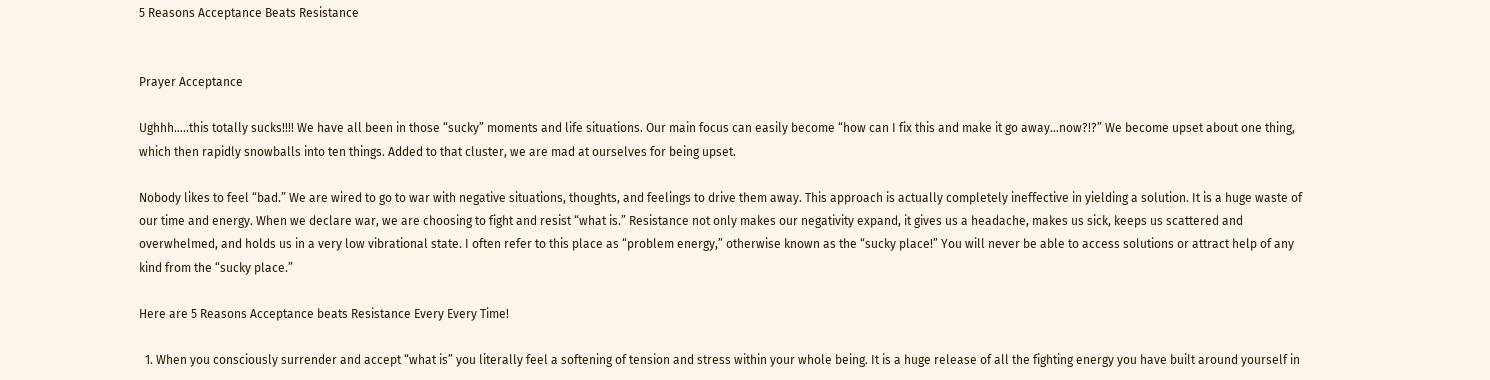5 Reasons Acceptance Beats Resistance


Prayer Acceptance

Ughhh…..this totally sucks!!!! We have all been in those “sucky” moments and life situations. Our main focus can easily become “how can I fix this and make it go away…now?!?” We become upset about one thing, which then rapidly snowballs into ten things. Added to that cluster, we are mad at ourselves for being upset.

Nobody likes to feel “bad.” We are wired to go to war with negative situations, thoughts, and feelings to drive them away. This approach is actually completely ineffective in yielding a solution. It is a huge waste of our time and energy. When we declare war, we are choosing to fight and resist “what is.” Resistance not only makes our negativity expand, it gives us a headache, makes us sick, keeps us scattered and overwhelmed, and holds us in a very low vibrational state. I often refer to this place as “problem energy,” otherwise known as the “sucky place!” You will never be able to access solutions or attract help of any kind from the “sucky place.”

Here are 5 Reasons Acceptance beats Resistance Every Every Time!

  1. When you consciously surrender and accept “what is” you literally feel a softening of tension and stress within your whole being. It is a huge release of all the fighting energy you have built around yourself in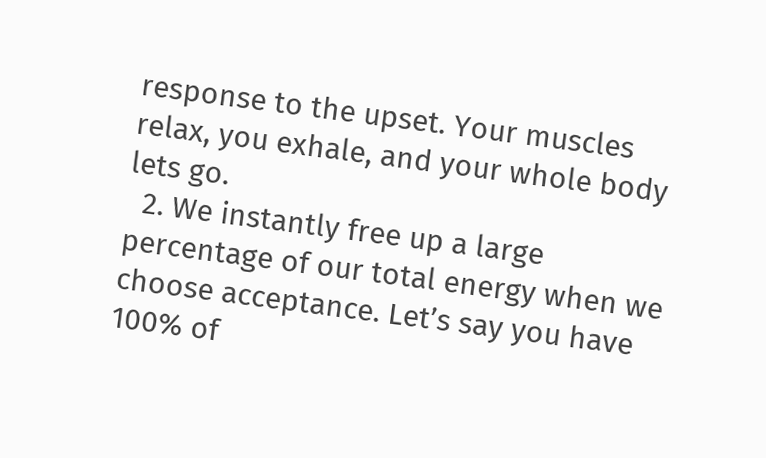response to the upset. Your muscles relax, you exhale, and your whole body lets go.
  2. We instantly free up a large percentage of our total energy when we choose acceptance. Let’s say you have 100% of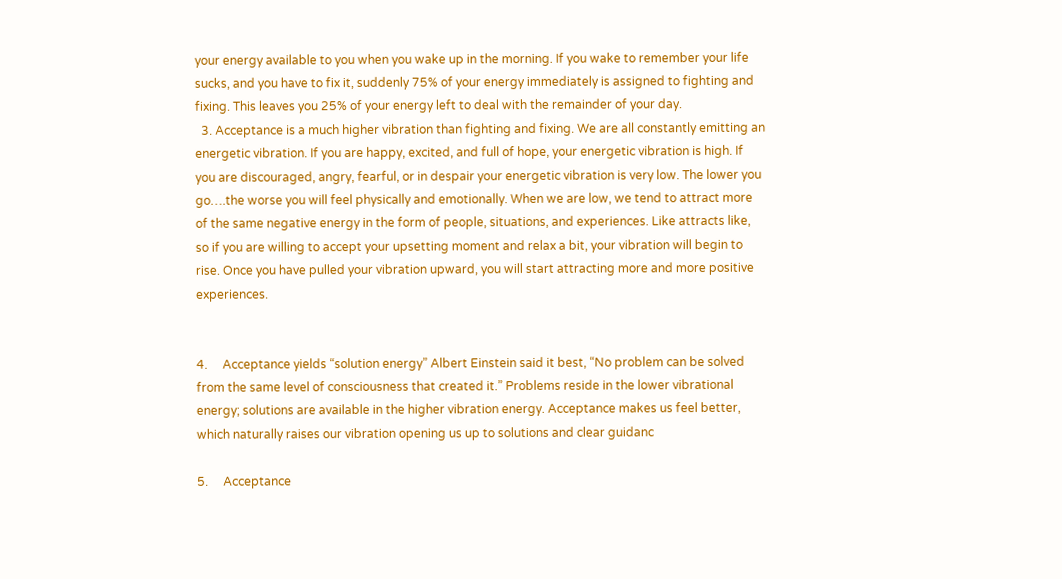your energy available to you when you wake up in the morning. If you wake to remember your life sucks, and you have to fix it, suddenly 75% of your energy immediately is assigned to fighting and fixing. This leaves you 25% of your energy left to deal with the remainder of your day.
  3. Acceptance is a much higher vibration than fighting and fixing. We are all constantly emitting an energetic vibration. If you are happy, excited, and full of hope, your energetic vibration is high. If you are discouraged, angry, fearful, or in despair your energetic vibration is very low. The lower you go….the worse you will feel physically and emotionally. When we are low, we tend to attract more of the same negative energy in the form of people, situations, and experiences. Like attracts like, so if you are willing to accept your upsetting moment and relax a bit, your vibration will begin to rise. Once you have pulled your vibration upward, you will start attracting more and more positive experiences.


4.     Acceptance yields “solution energy” Albert Einstein said it best, “No problem can be solved from the same level of consciousness that created it.” Problems reside in the lower vibrational energy; solutions are available in the higher vibration energy. Acceptance makes us feel better, which naturally raises our vibration opening us up to solutions and clear guidanc

5.     Acceptance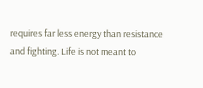requires far less energy than resistance and fighting. Life is not meant to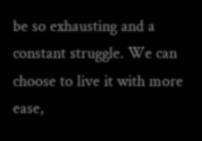be so exhausting and a constant struggle. We can choose to live it with more ease,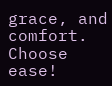grace, and comfort. Choose ease!